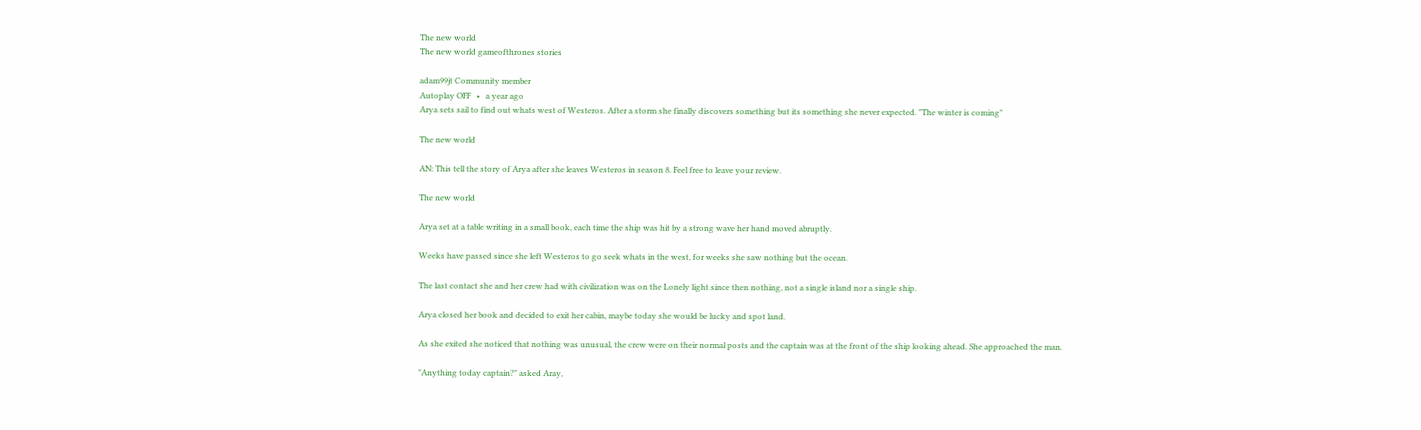The new world
The new world gameofthrones stories

adam99jt Community member
Autoplay OFF   •   a year ago
Arya sets sail to find out whats west of Westeros. After a storm she finally discovers something but its something she never expected. "The winter is coming"

The new world

AN: This tell the story of Arya after she leaves Westeros in season 8. Feel free to leave your review.

The new world

Arya set at a table writing in a small book, each time the ship was hit by a strong wave her hand moved abruptly.

Weeks have passed since she left Westeros to go seek whats in the west, for weeks she saw nothing but the ocean.

The last contact she and her crew had with civilization was on the Lonely light since then nothing, not a single island nor a single ship.

Arya closed her book and decided to exit her cabin, maybe today she would be lucky and spot land.

As she exited she noticed that nothing was unusual, the crew were on their normal posts and the captain was at the front of the ship looking ahead. She approached the man.

"Anything today captain?" asked Aray,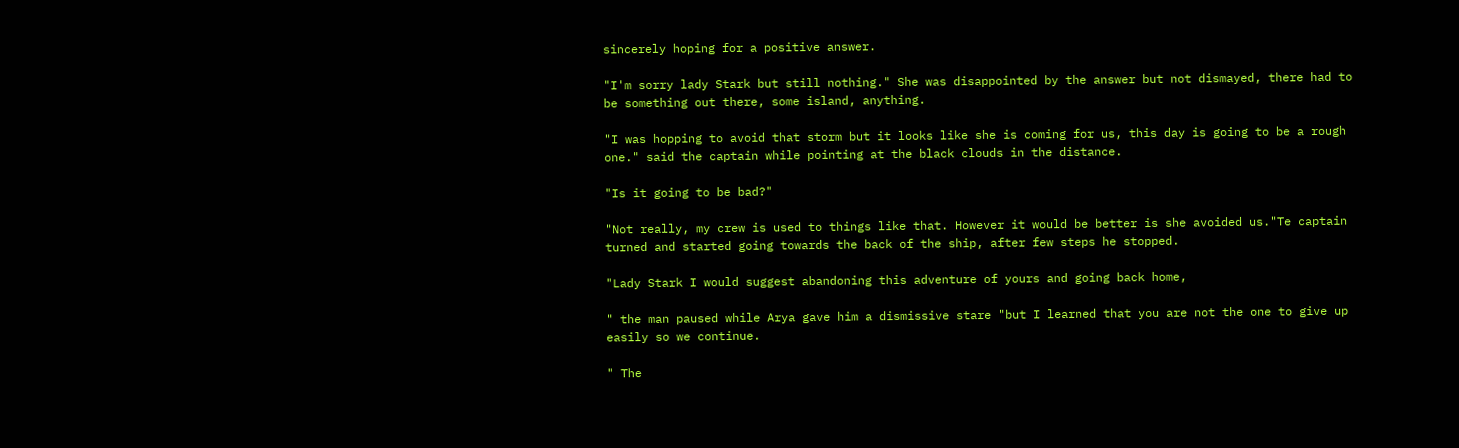sincerely hoping for a positive answer.

"I'm sorry lady Stark but still nothing." She was disappointed by the answer but not dismayed, there had to be something out there, some island, anything.

"I was hopping to avoid that storm but it looks like she is coming for us, this day is going to be a rough one." said the captain while pointing at the black clouds in the distance.

"Is it going to be bad?"

"Not really, my crew is used to things like that. However it would be better is she avoided us."Te captain turned and started going towards the back of the ship, after few steps he stopped.

"Lady Stark I would suggest abandoning this adventure of yours and going back home,

" the man paused while Arya gave him a dismissive stare "but I learned that you are not the one to give up easily so we continue.

" The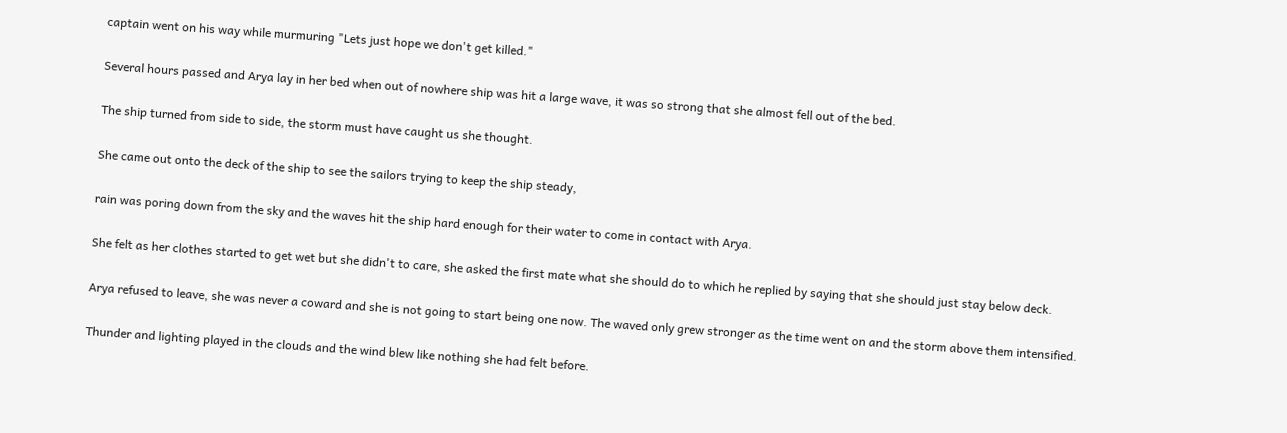captain went on his way while murmuring "Lets just hope we don't get killed."

Several hours passed and Arya lay in her bed when out of nowhere ship was hit a large wave, it was so strong that she almost fell out of the bed.

The ship turned from side to side, the storm must have caught us she thought.

She came out onto the deck of the ship to see the sailors trying to keep the ship steady,

rain was poring down from the sky and the waves hit the ship hard enough for their water to come in contact with Arya.

She felt as her clothes started to get wet but she didn't to care, she asked the first mate what she should do to which he replied by saying that she should just stay below deck.

Arya refused to leave, she was never a coward and she is not going to start being one now. The waved only grew stronger as the time went on and the storm above them intensified.

Thunder and lighting played in the clouds and the wind blew like nothing she had felt before.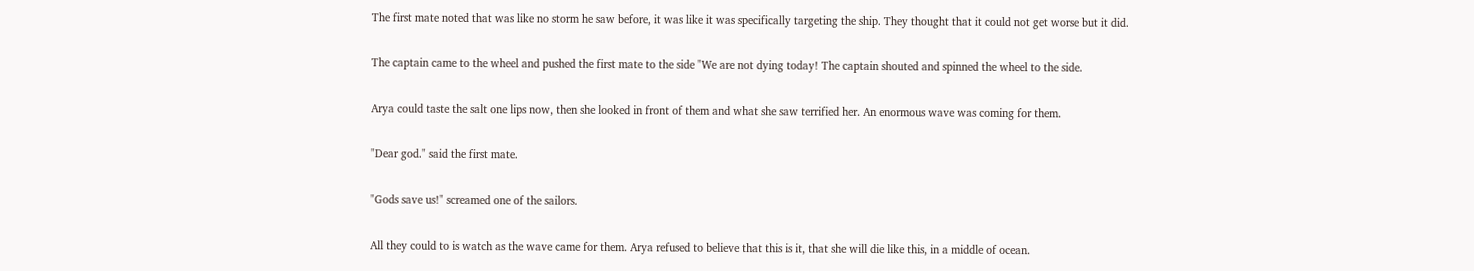The first mate noted that was like no storm he saw before, it was like it was specifically targeting the ship. They thought that it could not get worse but it did.

The captain came to the wheel and pushed the first mate to the side "We are not dying today! The captain shouted and spinned the wheel to the side.

Arya could taste the salt one lips now, then she looked in front of them and what she saw terrified her. An enormous wave was coming for them.

"Dear god." said the first mate.

"Gods save us!" screamed one of the sailors.

All they could to is watch as the wave came for them. Arya refused to believe that this is it, that she will die like this, in a middle of ocean.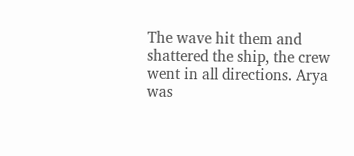The wave hit them and shattered the ship, the crew went in all directions. Arya was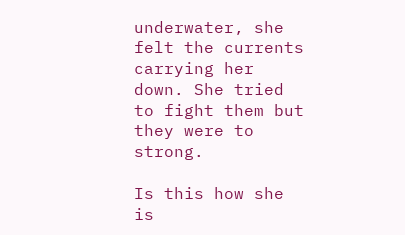underwater, she felt the currents carrying her down. She tried to fight them but they were to strong.

Is this how she is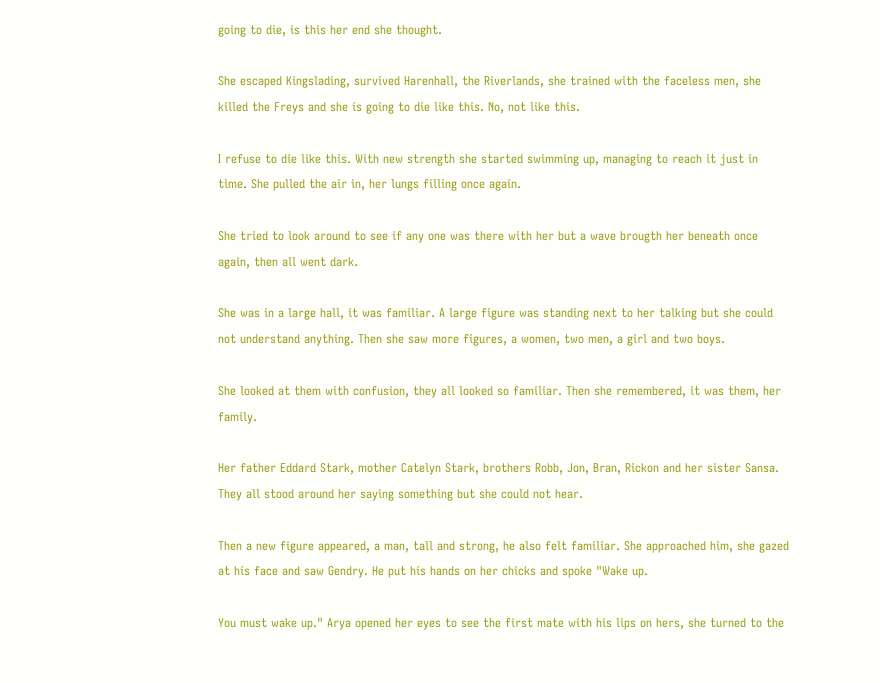going to die, is this her end she thought.

She escaped Kingslading, survived Harenhall, the Riverlands, she trained with the faceless men, she killed the Freys and she is going to die like this. No, not like this.

I refuse to die like this. With new strength she started swimming up, managing to reach it just in time. She pulled the air in, her lungs filling once again.

She tried to look around to see if any one was there with her but a wave brougth her beneath once again, then all went dark.

She was in a large hall, it was familiar. A large figure was standing next to her talking but she could not understand anything. Then she saw more figures, a women, two men, a girl and two boys.

She looked at them with confusion, they all looked so familiar. Then she remembered, it was them, her family.

Her father Eddard Stark, mother Catelyn Stark, brothers Robb, Jon, Bran, Rickon and her sister Sansa. They all stood around her saying something but she could not hear.

Then a new figure appeared, a man, tall and strong, he also felt familiar. She approached him, she gazed at his face and saw Gendry. He put his hands on her chicks and spoke "Wake up.

You must wake up." Arya opened her eyes to see the first mate with his lips on hers, she turned to the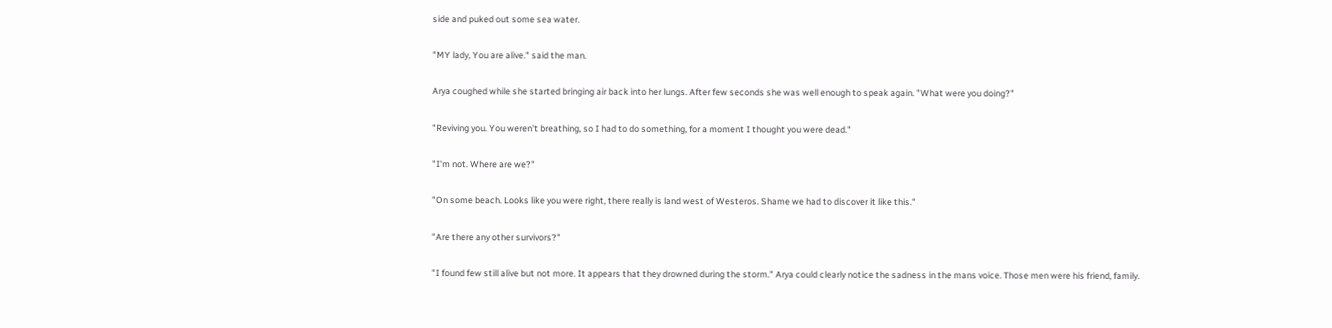side and puked out some sea water.

"MY lady, You are alive." said the man.

Arya coughed while she started bringing air back into her lungs. After few seconds she was well enough to speak again. "What were you doing?"

"Reviving you. You weren't breathing, so I had to do something, for a moment I thought you were dead."

"I'm not. Where are we?"

"On some beach. Looks like you were right, there really is land west of Westeros. Shame we had to discover it like this."

"Are there any other survivors?"

"I found few still alive but not more. It appears that they drowned during the storm." Arya could clearly notice the sadness in the mans voice. Those men were his friend, family.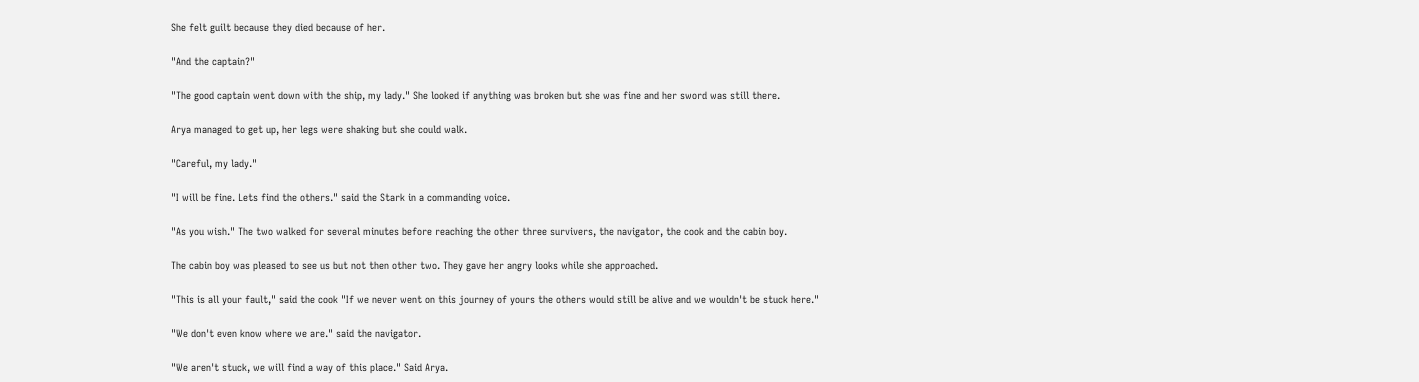She felt guilt because they died because of her.

"And the captain?"

"The good captain went down with the ship, my lady." She looked if anything was broken but she was fine and her sword was still there.

Arya managed to get up, her legs were shaking but she could walk.

"Careful, my lady."

"I will be fine. Lets find the others." said the Stark in a commanding voice.

"As you wish." The two walked for several minutes before reaching the other three survivers, the navigator, the cook and the cabin boy.

The cabin boy was pleased to see us but not then other two. They gave her angry looks while she approached.

"This is all your fault," said the cook "If we never went on this journey of yours the others would still be alive and we wouldn't be stuck here."

"We don't even know where we are." said the navigator.

"We aren't stuck, we will find a way of this place." Said Arya.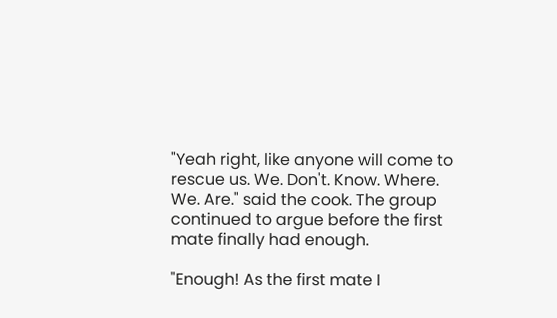"Yeah right, like anyone will come to rescue us. We. Don't. Know. Where. We. Are." said the cook. The group continued to argue before the first mate finally had enough.

"Enough! As the first mate I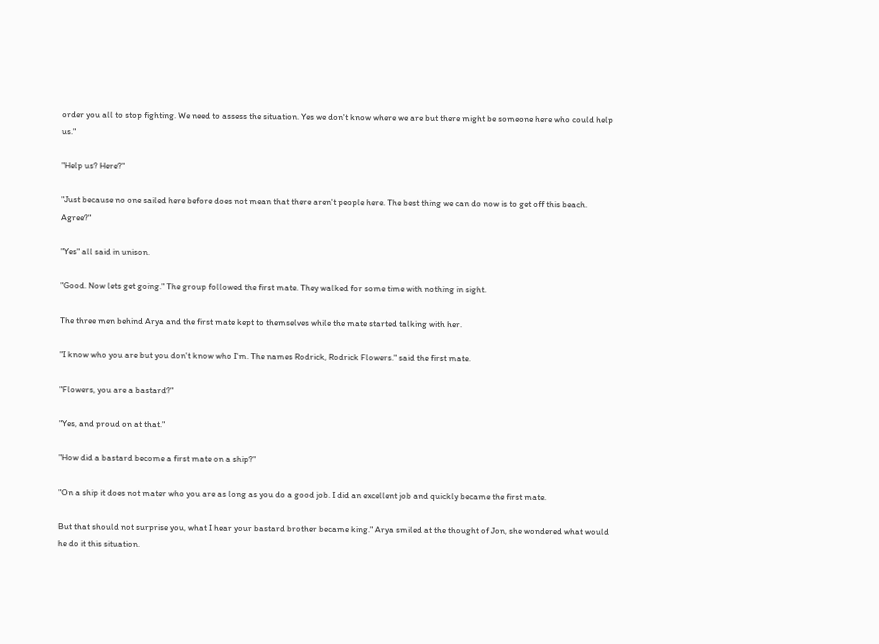order you all to stop fighting. We need to assess the situation. Yes we don't know where we are but there might be someone here who could help us."

"Help us? Here?"

"Just because no one sailed here before does not mean that there aren't people here. The best thing we can do now is to get off this beach. Agree?"

"Yes" all said in unison.

"Good. Now lets get going." The group followed the first mate. They walked for some time with nothing in sight.

The three men behind Arya and the first mate kept to themselves while the mate started talking with her.

"I know who you are but you don't know who I'm. The names Rodrick, Rodrick Flowers." said the first mate.

"Flowers, you are a bastard?"

"Yes, and proud on at that."

"How did a bastard become a first mate on a ship?"

"On a ship it does not mater who you are as long as you do a good job. I did an excellent job and quickly became the first mate.

But that should not surprise you, what I hear your bastard brother became king." Arya smiled at the thought of Jon, she wondered what would he do it this situation.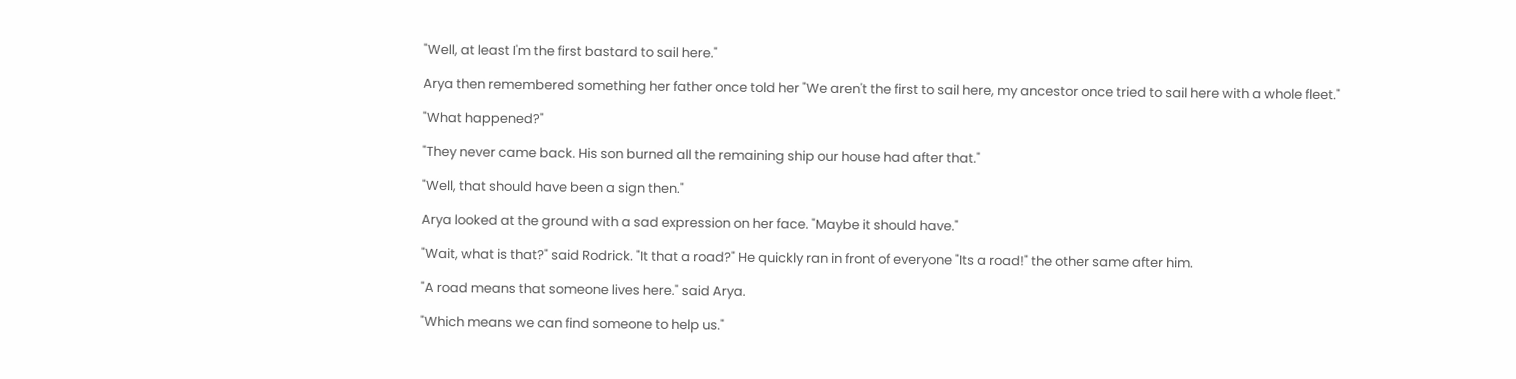"Well, at least I'm the first bastard to sail here."

Arya then remembered something her father once told her "We aren't the first to sail here, my ancestor once tried to sail here with a whole fleet."

"What happened?"

"They never came back. His son burned all the remaining ship our house had after that."

"Well, that should have been a sign then."

Arya looked at the ground with a sad expression on her face. "Maybe it should have."

"Wait, what is that?" said Rodrick. "It that a road?" He quickly ran in front of everyone "Its a road!" the other same after him.

"A road means that someone lives here." said Arya.

"Which means we can find someone to help us."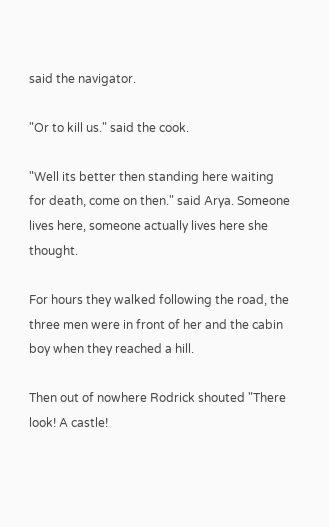said the navigator.

"Or to kill us." said the cook.

"Well its better then standing here waiting for death, come on then." said Arya. Someone lives here, someone actually lives here she thought.

For hours they walked following the road, the three men were in front of her and the cabin boy when they reached a hill.

Then out of nowhere Rodrick shouted "There look! A castle!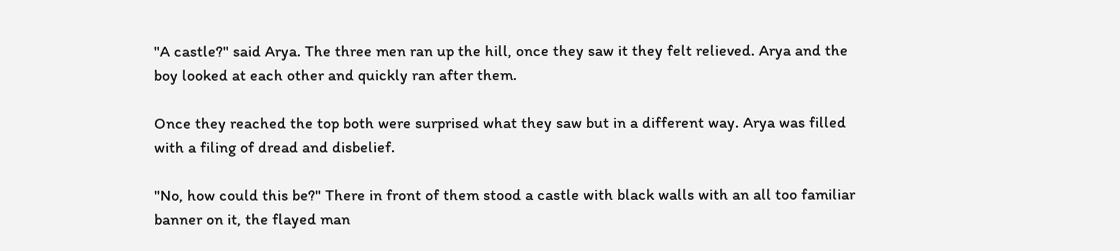"A castle?" said Arya. The three men ran up the hill, once they saw it they felt relieved. Arya and the boy looked at each other and quickly ran after them.

Once they reached the top both were surprised what they saw but in a different way. Arya was filled with a filing of dread and disbelief.

"No, how could this be?" There in front of them stood a castle with black walls with an all too familiar banner on it, the flayed man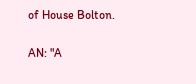of House Bolton.

AN: "A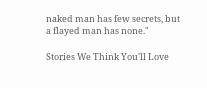naked man has few secrets, but a flayed man has none."

Stories We Think You'll Love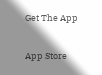Get The App

App Store